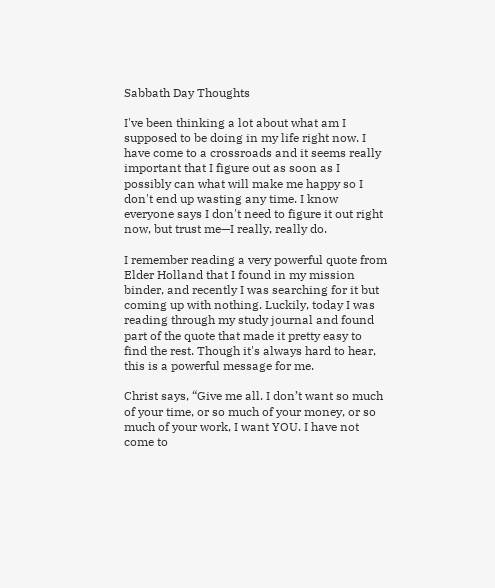Sabbath Day Thoughts

I've been thinking a lot about what am I supposed to be doing in my life right now. I have come to a crossroads and it seems really important that I figure out as soon as I possibly can what will make me happy so I don't end up wasting any time. I know everyone says I don't need to figure it out right now, but trust me—I really, really do.

I remember reading a very powerful quote from Elder Holland that I found in my mission binder, and recently I was searching for it but coming up with nothing. Luckily, today I was reading through my study journal and found part of the quote that made it pretty easy to find the rest. Though it's always hard to hear, this is a powerful message for me.

Christ says, “Give me all. I don’t want so much of your time, or so much of your money, or so much of your work, I want YOU. I have not come to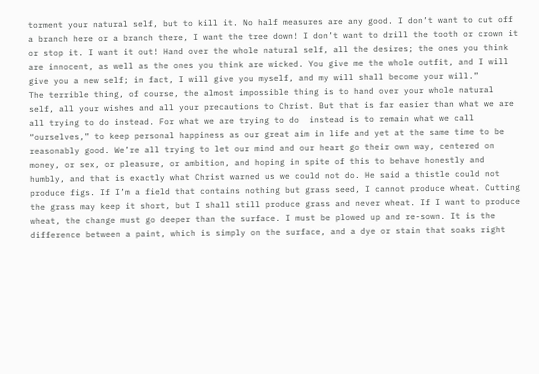torment your natural self, but to kill it. No half measures are any good. I don’t want to cut off a branch here or a branch there, I want the tree down! I don’t want to drill the tooth or crown it or stop it. I want it out! Hand over the whole natural self, all the desires; the ones you think are innocent, as well as the ones you think are wicked. You give me the whole outfit, and I will give you a new self; in fact, I will give you myself, and my will shall become your will.”
The terrible thing, of course, the almost impossible thing is to hand over your whole natural self, all your wishes and all your precautions to Christ. But that is far easier than what we are all trying to do instead. For what we are trying to do  instead is to remain what we call “ourselves,” to keep personal happiness as our great aim in life and yet at the same time to be reasonably good. We’re all trying to let our mind and our heart go their own way, centered on money, or sex, or pleasure, or ambition, and hoping in spite of this to behave honestly and humbly, and that is exactly what Christ warned us we could not do. He said a thistle could not produce figs. If I’m a field that contains nothing but grass seed, I cannot produce wheat. Cutting the grass may keep it short, but I shall still produce grass and never wheat. If I want to produce wheat, the change must go deeper than the surface. I must be plowed up and re-sown. It is the difference between a paint, which is simply on the surface, and a dye or stain that soaks right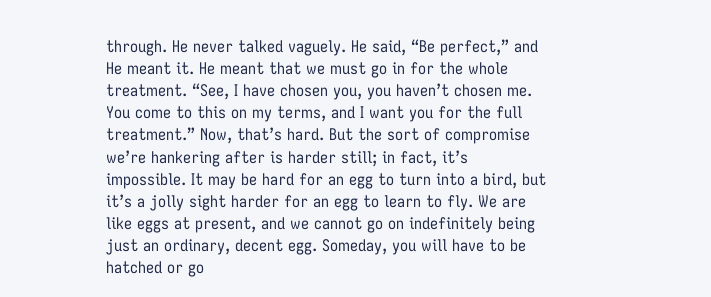through. He never talked vaguely. He said, “Be perfect,” and He meant it. He meant that we must go in for the whole treatment. “See, I have chosen you, you haven’t chosen me. You come to this on my terms, and I want you for the full treatment.” Now, that’s hard. But the sort of compromise we’re hankering after is harder still; in fact, it’s impossible. It may be hard for an egg to turn into a bird, but it’s a jolly sight harder for an egg to learn to fly. We are like eggs at present, and we cannot go on indefinitely being just an ordinary, decent egg. Someday, you will have to be hatched or go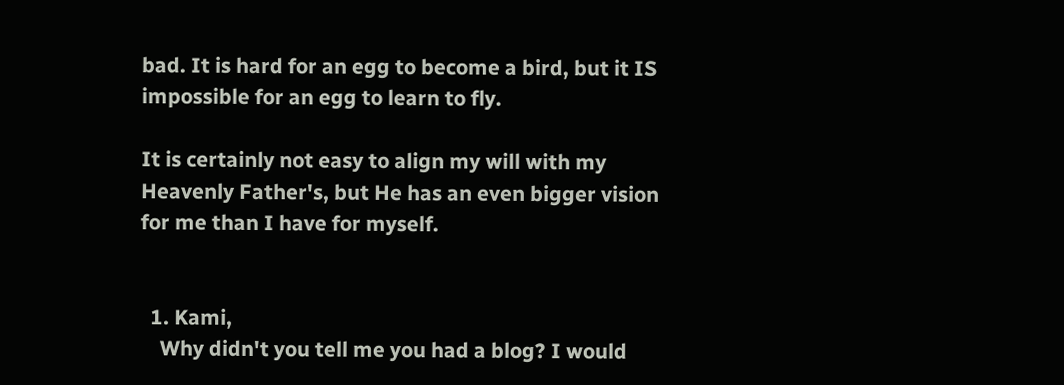bad. It is hard for an egg to become a bird, but it IS impossible for an egg to learn to fly.

It is certainly not easy to align my will with my Heavenly Father's, but He has an even bigger vision for me than I have for myself.


  1. Kami,
    Why didn't you tell me you had a blog? I would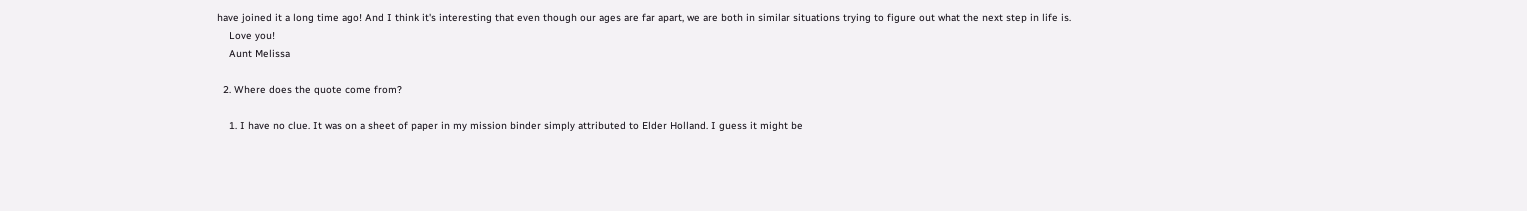have joined it a long time ago! And I think it's interesting that even though our ages are far apart, we are both in similar situations trying to figure out what the next step in life is.
    Love you!
    Aunt Melissa

  2. Where does the quote come from?

    1. I have no clue. It was on a sheet of paper in my mission binder simply attributed to Elder Holland. I guess it might be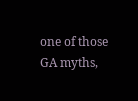one of those GA myths,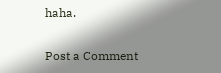haha.


Post a Comment